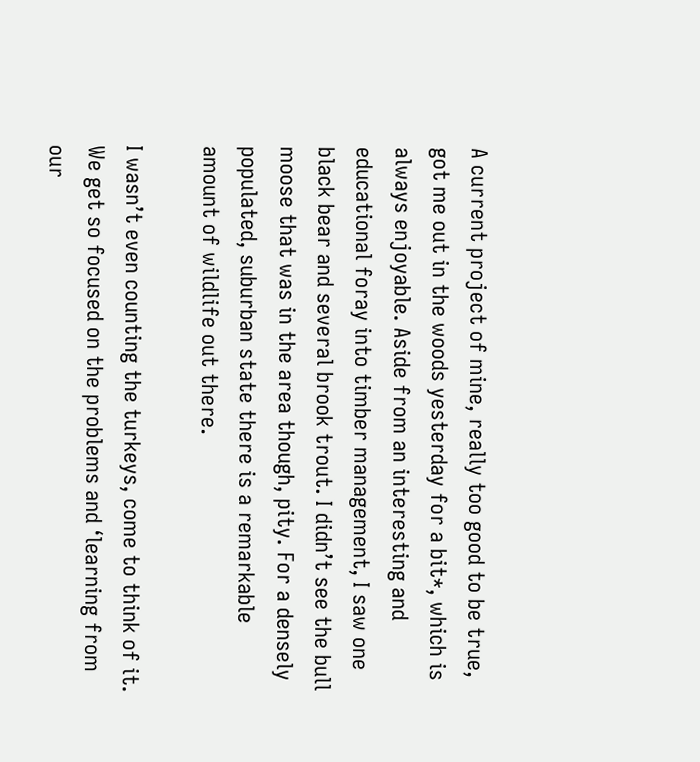A current project of mine, really too good to be true, got me out in the woods yesterday for a bit*, which is always enjoyable. Aside from an interesting and educational foray into timber management, I saw one black bear and several brook trout. I didn’t see the bull moose that was in the area though, pity. For a densely populated, suburban state there is a remarkable amount of wildlife out there.

I wasn’t even counting the turkeys, come to think of it. We get so focused on the problems and ‘learning from our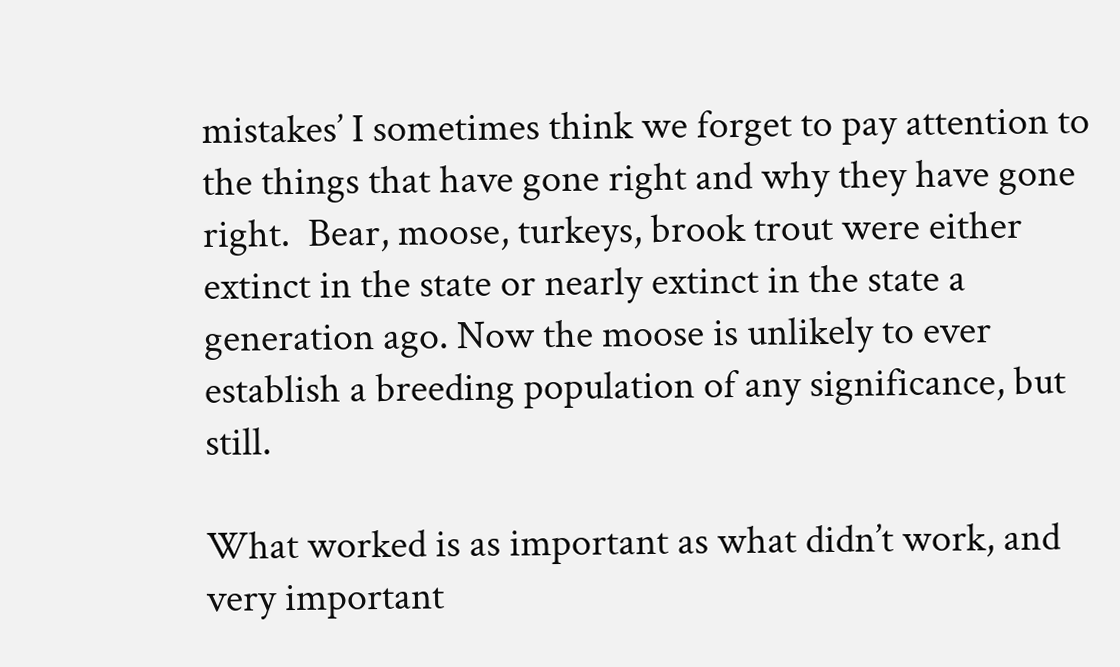mistakes’ I sometimes think we forget to pay attention to the things that have gone right and why they have gone right.  Bear, moose, turkeys, brook trout were either extinct in the state or nearly extinct in the state a generation ago. Now the moose is unlikely to ever establish a breeding population of any significance, but still.

What worked is as important as what didn’t work, and very important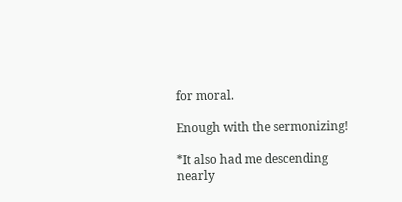for moral.

Enough with the sermonizing!

*It also had me descending nearly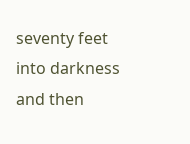seventy feet into darkness and then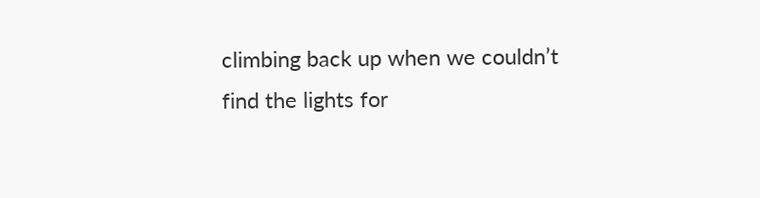climbing back up when we couldn’t find the lights for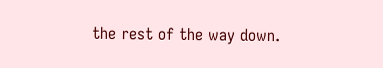the rest of the way down.